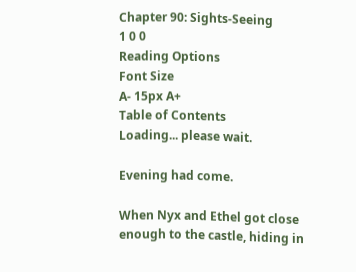Chapter 90: Sights-Seeing
1 0 0
Reading Options
Font Size
A- 15px A+
Table of Contents
Loading... please wait.

Evening had come.

When Nyx and Ethel got close enough to the castle, hiding in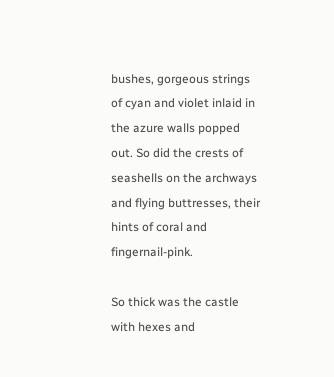bushes, gorgeous strings of cyan and violet inlaid in the azure walls popped out. So did the crests of seashells on the archways and flying buttresses, their hints of coral and fingernail-pink.

So thick was the castle with hexes and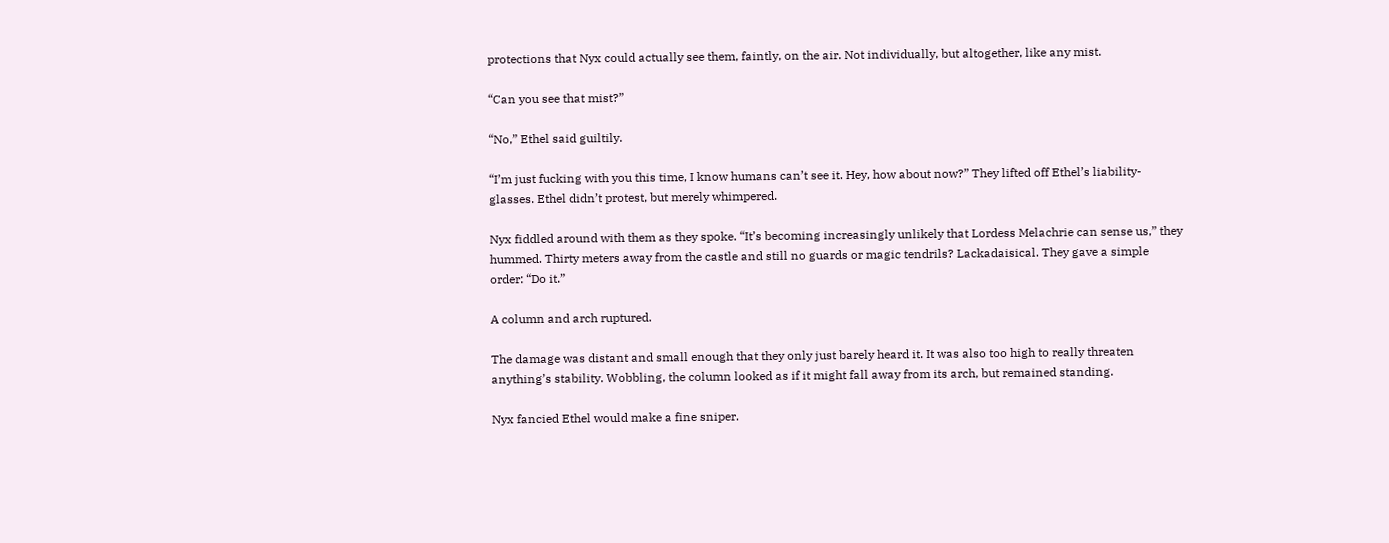protections that Nyx could actually see them, faintly, on the air. Not individually, but altogether, like any mist.

“Can you see that mist?”

“No,” Ethel said guiltily.

“I’m just fucking with you this time, I know humans can’t see it. Hey, how about now?” They lifted off Ethel’s liability-glasses. Ethel didn’t protest, but merely whimpered.

Nyx fiddled around with them as they spoke. “It’s becoming increasingly unlikely that Lordess Melachrie can sense us,” they hummed. Thirty meters away from the castle and still no guards or magic tendrils? Lackadaisical. They gave a simple order: “Do it.”

A column and arch ruptured.

The damage was distant and small enough that they only just barely heard it. It was also too high to really threaten anything’s stability. Wobbling, the column looked as if it might fall away from its arch, but remained standing.

Nyx fancied Ethel would make a fine sniper.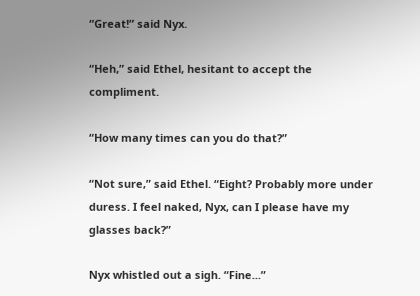“Great!” said Nyx.

“Heh,” said Ethel, hesitant to accept the compliment.

“How many times can you do that?”

“Not sure,” said Ethel. “Eight? Probably more under duress. I feel naked, Nyx, can I please have my glasses back?”

Nyx whistled out a sigh. “Fine...”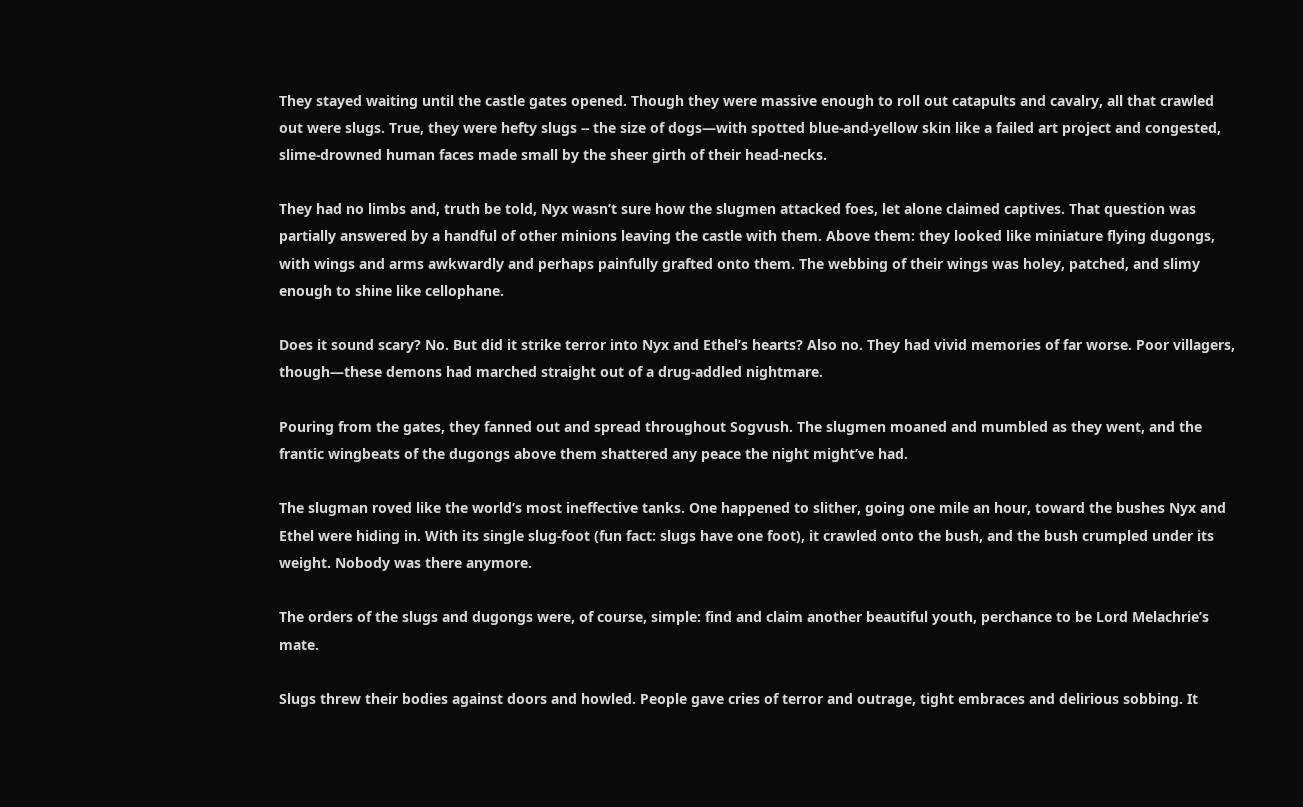They stayed waiting until the castle gates opened. Though they were massive enough to roll out catapults and cavalry, all that crawled out were slugs. True, they were hefty slugs -- the size of dogs—with spotted blue-and-yellow skin like a failed art project and congested, slime-drowned human faces made small by the sheer girth of their head-necks.

They had no limbs and, truth be told, Nyx wasn’t sure how the slugmen attacked foes, let alone claimed captives. That question was partially answered by a handful of other minions leaving the castle with them. Above them: they looked like miniature flying dugongs, with wings and arms awkwardly and perhaps painfully grafted onto them. The webbing of their wings was holey, patched, and slimy enough to shine like cellophane.

Does it sound scary? No. But did it strike terror into Nyx and Ethel’s hearts? Also no. They had vivid memories of far worse. Poor villagers, though—these demons had marched straight out of a drug-addled nightmare.

Pouring from the gates, they fanned out and spread throughout Sogvush. The slugmen moaned and mumbled as they went, and the frantic wingbeats of the dugongs above them shattered any peace the night might’ve had.

The slugman roved like the world’s most ineffective tanks. One happened to slither, going one mile an hour, toward the bushes Nyx and Ethel were hiding in. With its single slug-foot (fun fact: slugs have one foot), it crawled onto the bush, and the bush crumpled under its weight. Nobody was there anymore.

The orders of the slugs and dugongs were, of course, simple: find and claim another beautiful youth, perchance to be Lord Melachrie’s mate.

Slugs threw their bodies against doors and howled. People gave cries of terror and outrage, tight embraces and delirious sobbing. It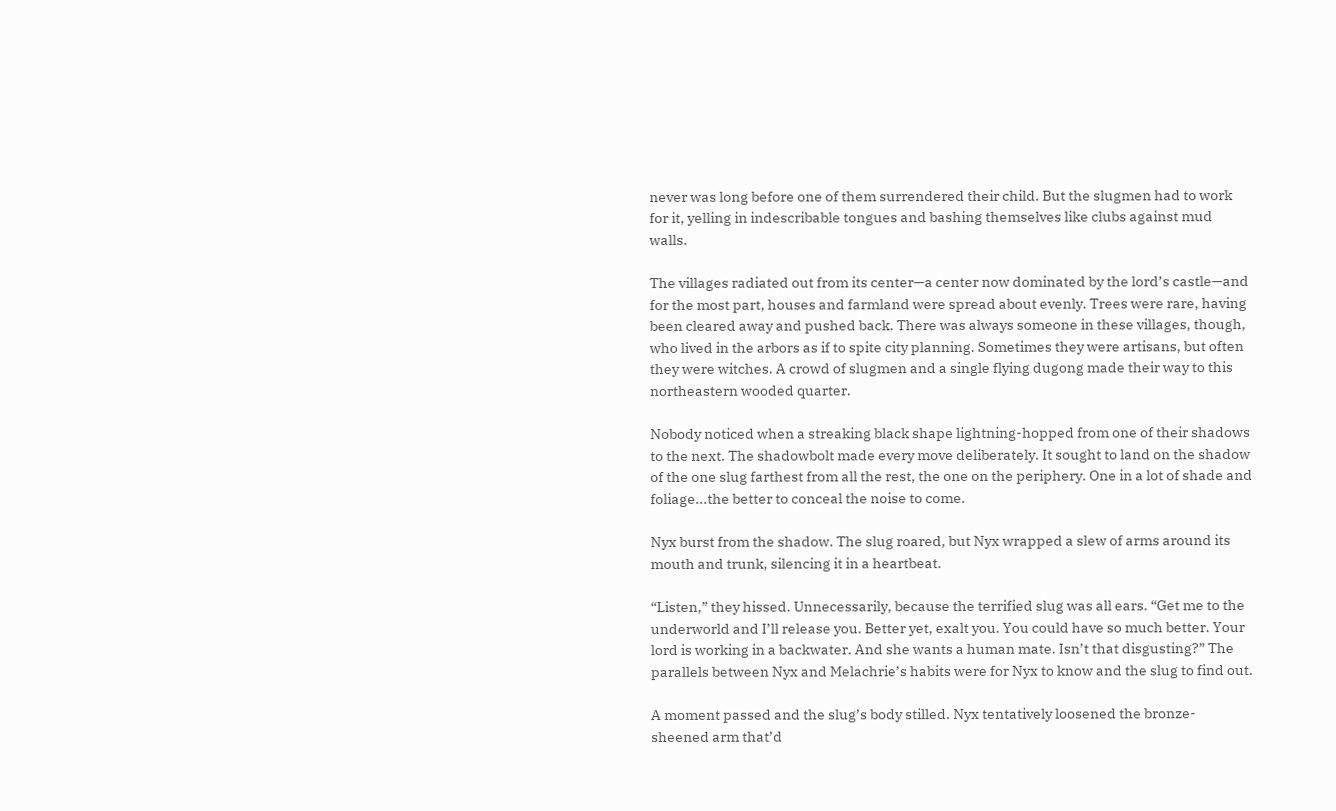never was long before one of them surrendered their child. But the slugmen had to work for it, yelling in indescribable tongues and bashing themselves like clubs against mud walls.

The villages radiated out from its center—a center now dominated by the lord’s castle—and for the most part, houses and farmland were spread about evenly. Trees were rare, having been cleared away and pushed back. There was always someone in these villages, though, who lived in the arbors as if to spite city planning. Sometimes they were artisans, but often they were witches. A crowd of slugmen and a single flying dugong made their way to this northeastern wooded quarter.

Nobody noticed when a streaking black shape lightning-hopped from one of their shadows to the next. The shadowbolt made every move deliberately. It sought to land on the shadow of the one slug farthest from all the rest, the one on the periphery. One in a lot of shade and foliage...the better to conceal the noise to come.

Nyx burst from the shadow. The slug roared, but Nyx wrapped a slew of arms around its mouth and trunk, silencing it in a heartbeat.

“Listen,” they hissed. Unnecessarily, because the terrified slug was all ears. “Get me to the underworld and I’ll release you. Better yet, exalt you. You could have so much better. Your lord is working in a backwater. And she wants a human mate. Isn’t that disgusting?” The parallels between Nyx and Melachrie’s habits were for Nyx to know and the slug to find out.

A moment passed and the slug’s body stilled. Nyx tentatively loosened the bronze-sheened arm that’d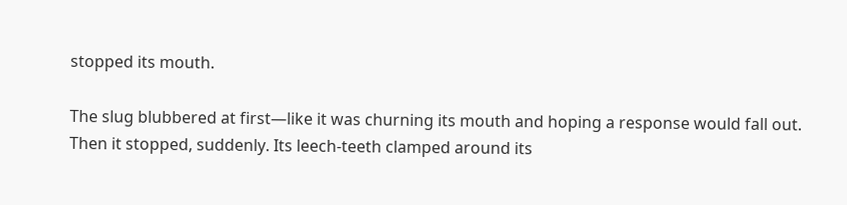stopped its mouth.

The slug blubbered at first—like it was churning its mouth and hoping a response would fall out. Then it stopped, suddenly. Its leech-teeth clamped around its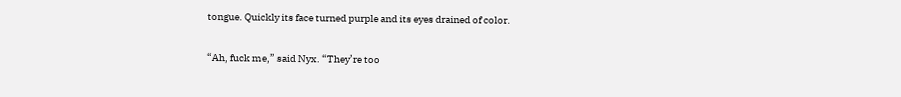tongue. Quickly its face turned purple and its eyes drained of color.

“Ah, fuck me,” said Nyx. “They’re too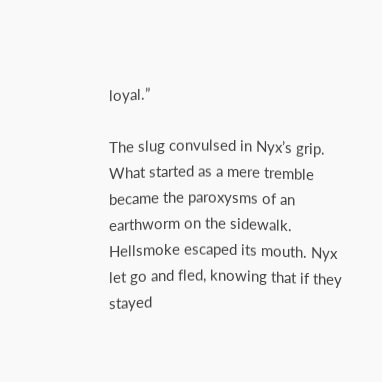loyal.”

The slug convulsed in Nyx’s grip. What started as a mere tremble became the paroxysms of an earthworm on the sidewalk. Hellsmoke escaped its mouth. Nyx let go and fled, knowing that if they stayed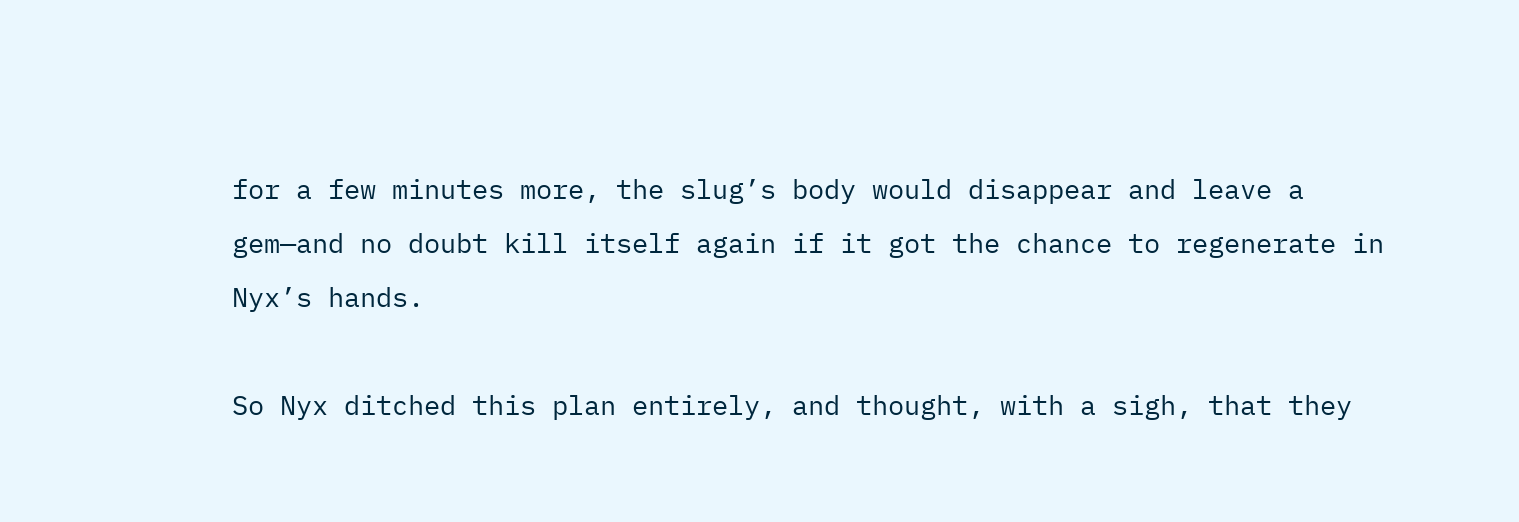for a few minutes more, the slug’s body would disappear and leave a gem—and no doubt kill itself again if it got the chance to regenerate in Nyx’s hands.

So Nyx ditched this plan entirely, and thought, with a sigh, that they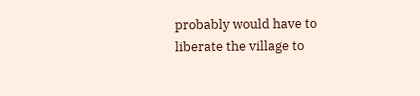probably would have to liberate the village to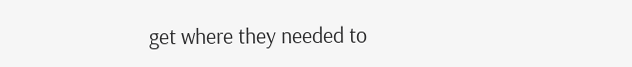get where they needed to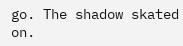go. The shadow skated on.